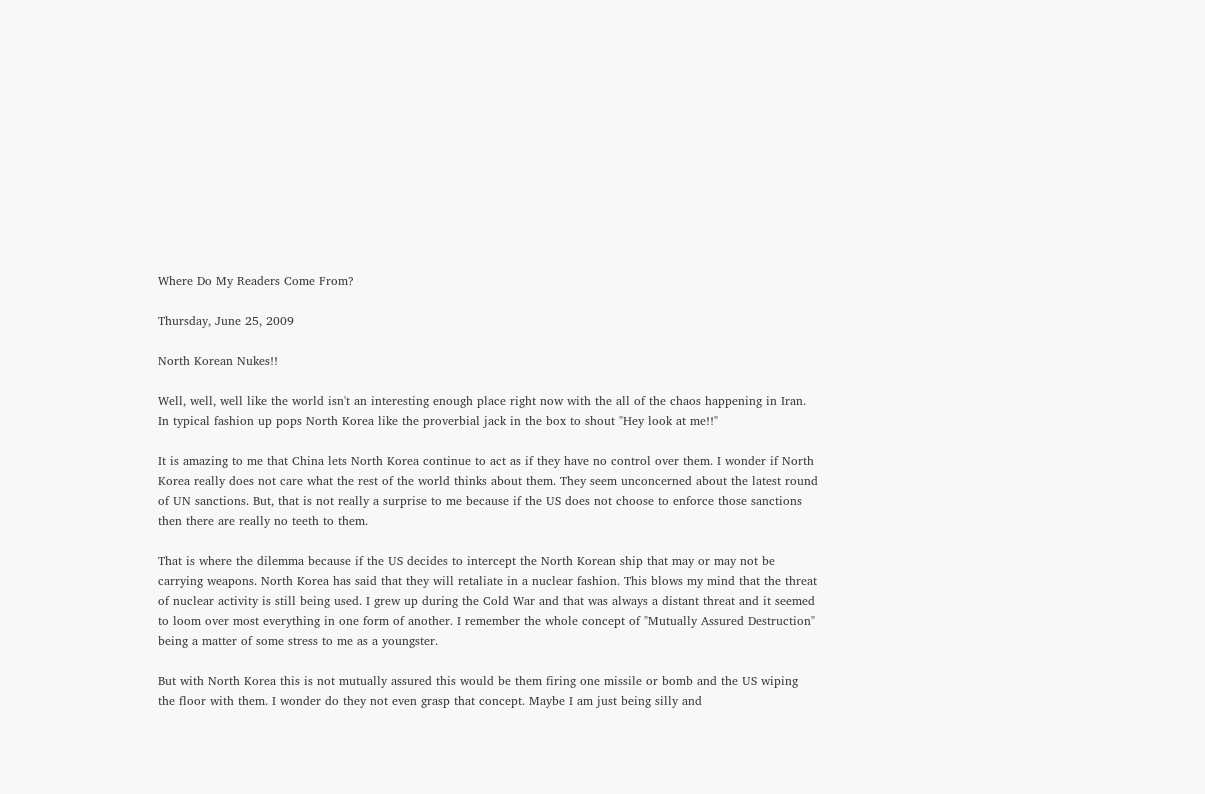Where Do My Readers Come From?

Thursday, June 25, 2009

North Korean Nukes!!

Well, well, well like the world isn't an interesting enough place right now with the all of the chaos happening in Iran. In typical fashion up pops North Korea like the proverbial jack in the box to shout "Hey look at me!!"

It is amazing to me that China lets North Korea continue to act as if they have no control over them. I wonder if North Korea really does not care what the rest of the world thinks about them. They seem unconcerned about the latest round of UN sanctions. But, that is not really a surprise to me because if the US does not choose to enforce those sanctions then there are really no teeth to them.

That is where the dilemma because if the US decides to intercept the North Korean ship that may or may not be carrying weapons. North Korea has said that they will retaliate in a nuclear fashion. This blows my mind that the threat of nuclear activity is still being used. I grew up during the Cold War and that was always a distant threat and it seemed to loom over most everything in one form of another. I remember the whole concept of "Mutually Assured Destruction" being a matter of some stress to me as a youngster.

But with North Korea this is not mutually assured this would be them firing one missile or bomb and the US wiping the floor with them. I wonder do they not even grasp that concept. Maybe I am just being silly and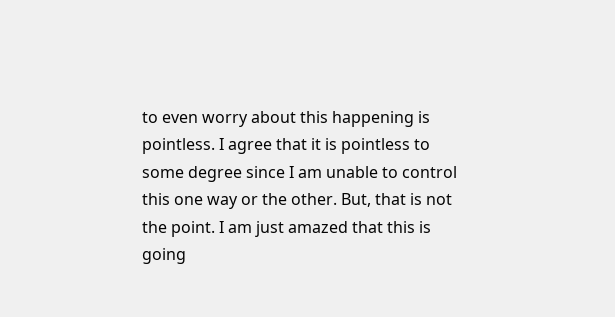to even worry about this happening is pointless. I agree that it is pointless to some degree since I am unable to control this one way or the other. But, that is not the point. I am just amazed that this is going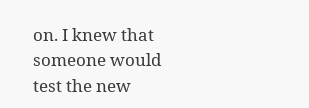on. I knew that someone would test the new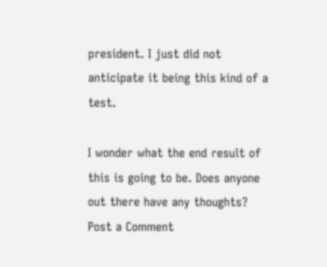president. I just did not anticipate it being this kind of a test.

I wonder what the end result of this is going to be. Does anyone out there have any thoughts?
Post a Comment